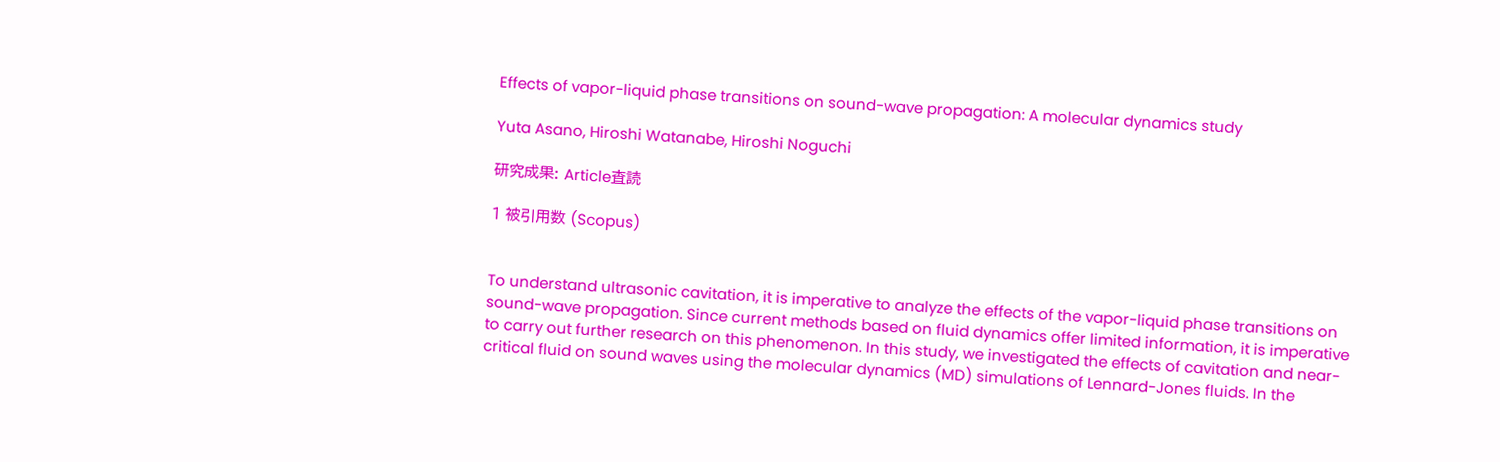Effects of vapor-liquid phase transitions on sound-wave propagation: A molecular dynamics study

Yuta Asano, Hiroshi Watanabe, Hiroshi Noguchi

研究成果: Article査読

1 被引用数 (Scopus)


To understand ultrasonic cavitation, it is imperative to analyze the effects of the vapor-liquid phase transitions on sound-wave propagation. Since current methods based on fluid dynamics offer limited information, it is imperative to carry out further research on this phenomenon. In this study, we investigated the effects of cavitation and near-critical fluid on sound waves using the molecular dynamics (MD) simulations of Lennard-Jones fluids. In the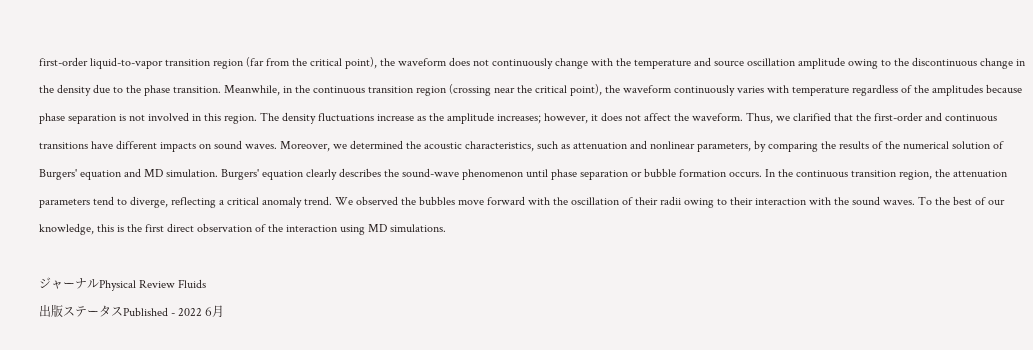first-order liquid-to-vapor transition region (far from the critical point), the waveform does not continuously change with the temperature and source oscillation amplitude owing to the discontinuous change in the density due to the phase transition. Meanwhile, in the continuous transition region (crossing near the critical point), the waveform continuously varies with temperature regardless of the amplitudes because phase separation is not involved in this region. The density fluctuations increase as the amplitude increases; however, it does not affect the waveform. Thus, we clarified that the first-order and continuous transitions have different impacts on sound waves. Moreover, we determined the acoustic characteristics, such as attenuation and nonlinear parameters, by comparing the results of the numerical solution of Burgers' equation and MD simulation. Burgers' equation clearly describes the sound-wave phenomenon until phase separation or bubble formation occurs. In the continuous transition region, the attenuation parameters tend to diverge, reflecting a critical anomaly trend. We observed the bubbles move forward with the oscillation of their radii owing to their interaction with the sound waves. To the best of our knowledge, this is the first direct observation of the interaction using MD simulations.

ジャーナルPhysical Review Fluids
出版ステータスPublished - 2022 6月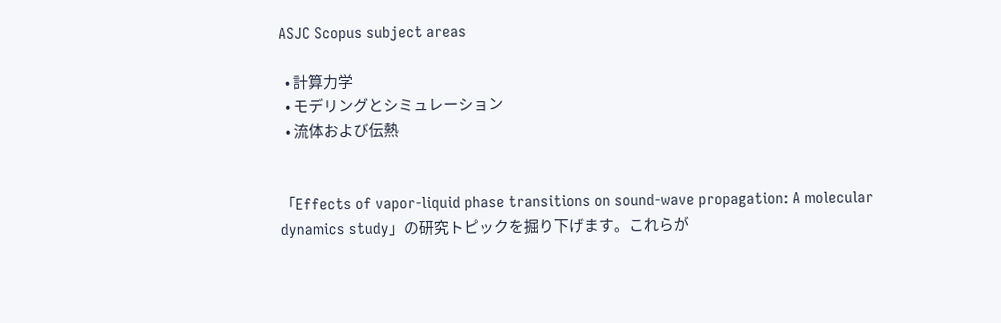ASJC Scopus subject areas

  • 計算力学
  • モデリングとシミュレーション
  • 流体および伝熱


「Effects of vapor-liquid phase transitions on sound-wave propagation: A molecular dynamics study」の研究トピックを掘り下げます。これらが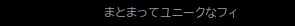まとまってユニークなフィ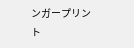ンガープリント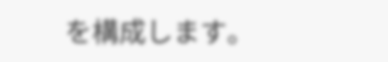を構成します。